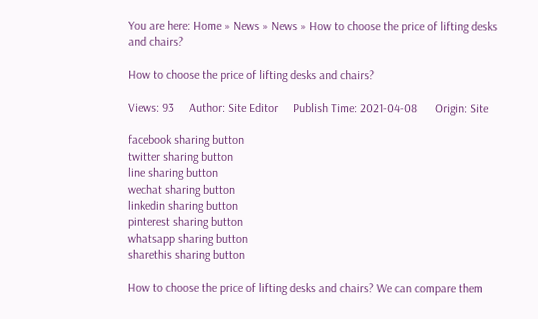You are here: Home » News » News » How to choose the price of lifting desks and chairs?

How to choose the price of lifting desks and chairs?

Views: 93     Author: Site Editor     Publish Time: 2021-04-08      Origin: Site

facebook sharing button
twitter sharing button
line sharing button
wechat sharing button
linkedin sharing button
pinterest sharing button
whatsapp sharing button
sharethis sharing button

How to choose the price of lifting desks and chairs? We can compare them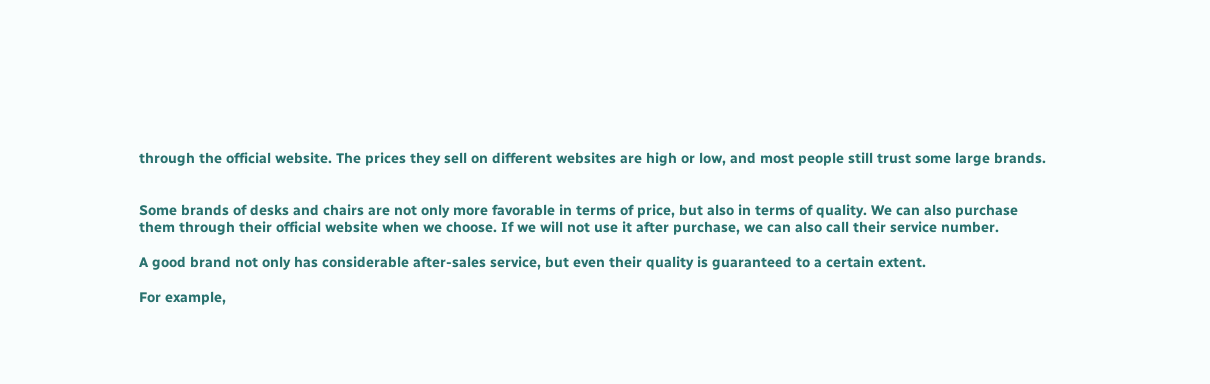through the official website. The prices they sell on different websites are high or low, and most people still trust some large brands.


Some brands of desks and chairs are not only more favorable in terms of price, but also in terms of quality. We can also purchase them through their official website when we choose. If we will not use it after purchase, we can also call their service number.

A good brand not only has considerable after-sales service, but even their quality is guaranteed to a certain extent.

For example,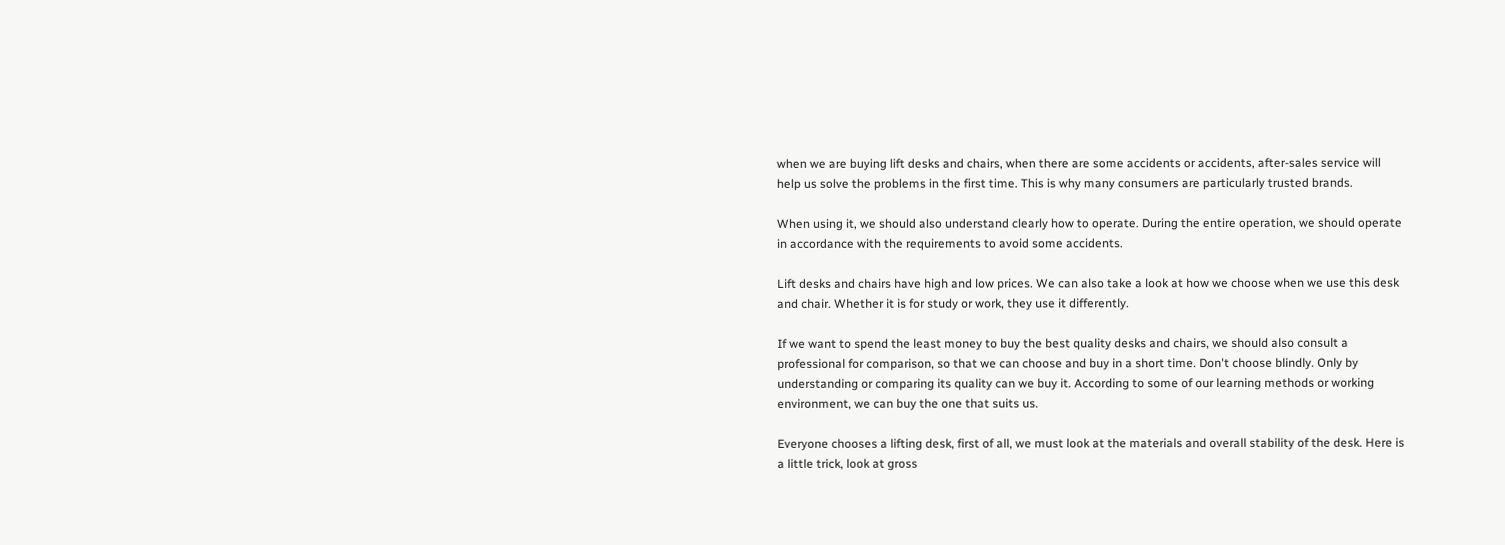when we are buying lift desks and chairs, when there are some accidents or accidents, after-sales service will help us solve the problems in the first time. This is why many consumers are particularly trusted brands.

When using it, we should also understand clearly how to operate. During the entire operation, we should operate in accordance with the requirements to avoid some accidents.

Lift desks and chairs have high and low prices. We can also take a look at how we choose when we use this desk and chair. Whether it is for study or work, they use it differently.

If we want to spend the least money to buy the best quality desks and chairs, we should also consult a professional for comparison, so that we can choose and buy in a short time. Don't choose blindly. Only by understanding or comparing its quality can we buy it. According to some of our learning methods or working environment, we can buy the one that suits us.

Everyone chooses a lifting desk, first of all, we must look at the materials and overall stability of the desk. Here is a little trick, look at gross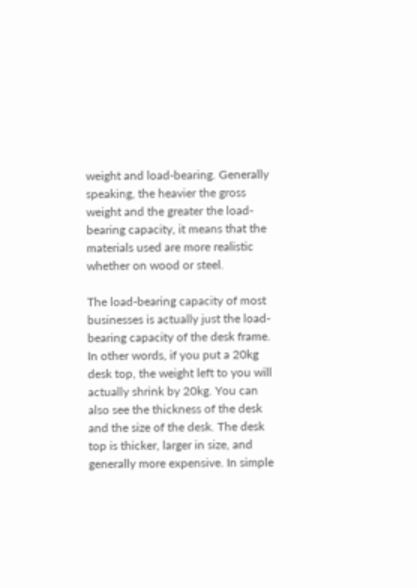weight and load-bearing. Generally speaking, the heavier the gross weight and the greater the load-bearing capacity, it means that the materials used are more realistic whether on wood or steel.

The load-bearing capacity of most businesses is actually just the load-bearing capacity of the desk frame. In other words, if you put a 20kg desk top, the weight left to you will actually shrink by 20kg. You can also see the thickness of the desk and the size of the desk. The desk top is thicker, larger in size, and generally more expensive. In simple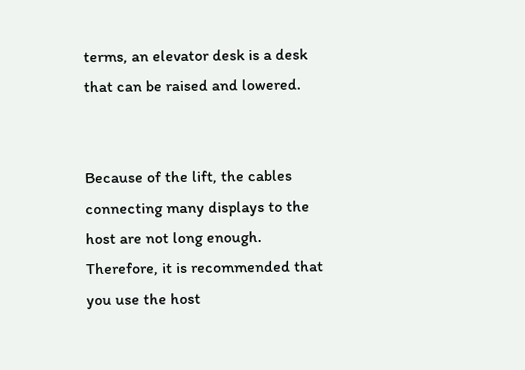terms, an elevator desk is a desk that can be raised and lowered.


Because of the lift, the cables connecting many displays to the host are not long enough. Therefore, it is recommended that you use the host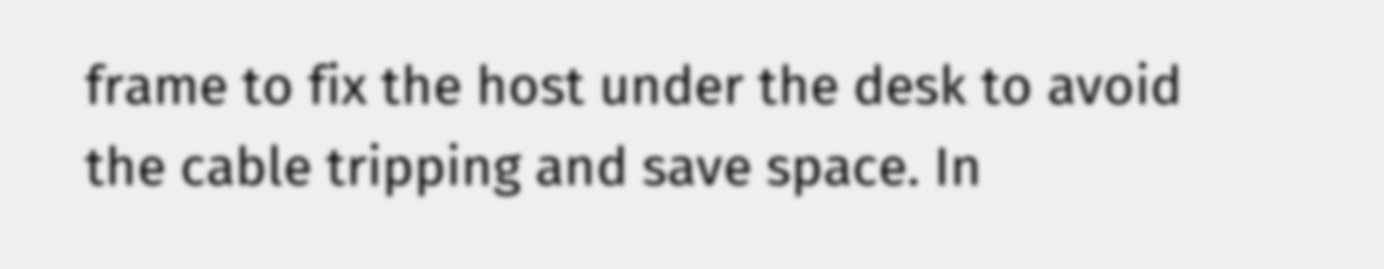frame to fix the host under the desk to avoid the cable tripping and save space. In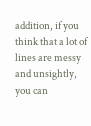addition, if you think that a lot of lines are messy and unsightly, you can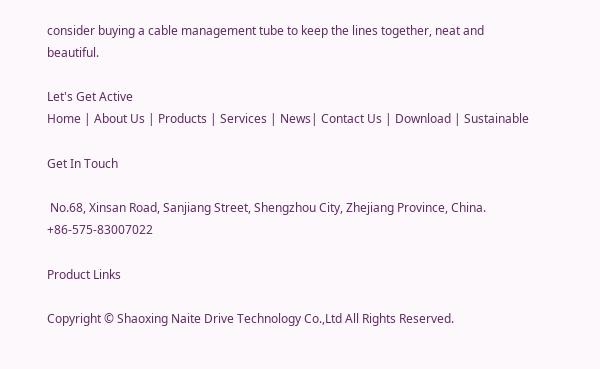consider buying a cable management tube to keep the lines together, neat and beautiful.

Let's Get Active
Home | About Us | Products | Services | News| Contact Us | Download | Sustainable

Get In Touch

 No.68, Xinsan Road, Sanjiang Street, Shengzhou City, Zhejiang Province, China.
+86-575-83007022

Product Links

Copyright © Shaoxing Naite Drive Technology Co.,Ltd All Rights Reserved.